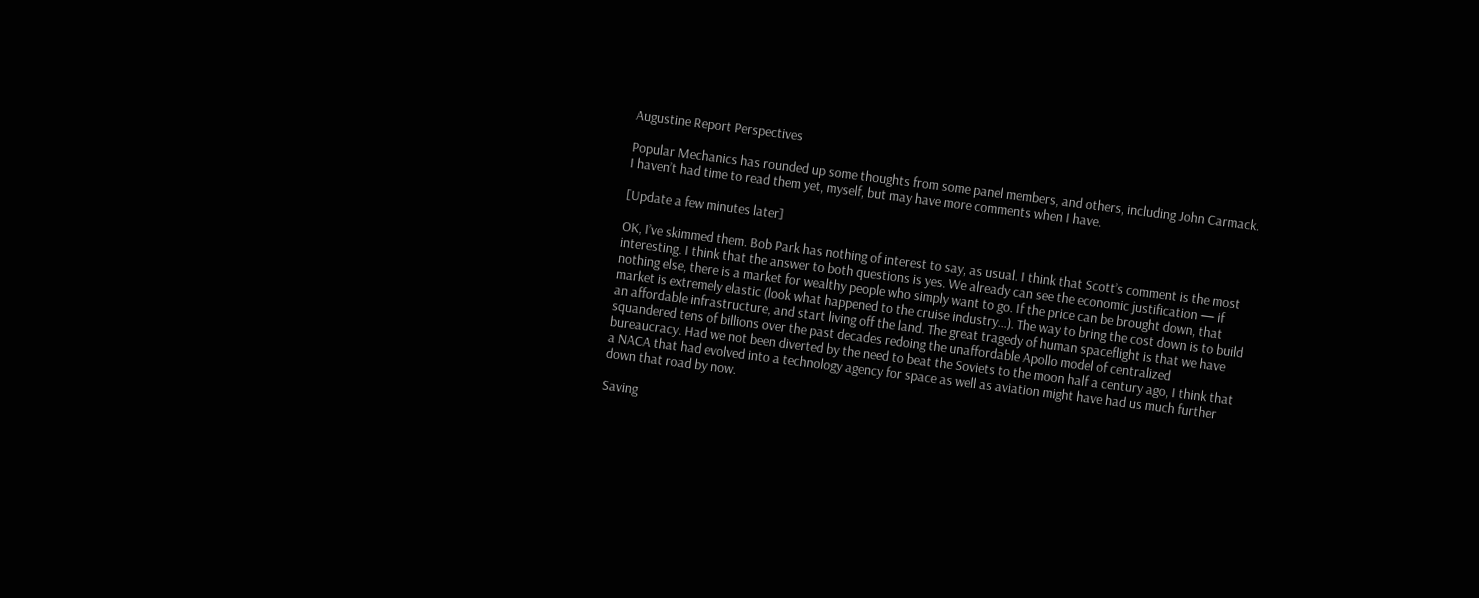Augustine Report Perspectives

Popular Mechanics has rounded up some thoughts from some panel members, and others, including John Carmack. I haven’t had time to read them yet, myself, but may have more comments when I have.

[Update a few minutes later]

OK, I’ve skimmed them. Bob Park has nothing of interest to say, as usual. I think that Scott’s comment is the most interesting. I think that the answer to both questions is yes. We already can see the economic justification — if nothing else, there is a market for wealthy people who simply want to go. If the price can be brought down, that market is extremely elastic (look what happened to the cruise industry…). The way to bring the cost down is to build an affordable infrastructure, and start living off the land. The great tragedy of human spaceflight is that we have squandered tens of billions over the past decades redoing the unaffordable Apollo model of centralized bureaucracy. Had we not been diverted by the need to beat the Soviets to the moon half a century ago, I think that a NACA that had evolved into a technology agency for space as well as aviation might have had us much further down that road by now.

Saving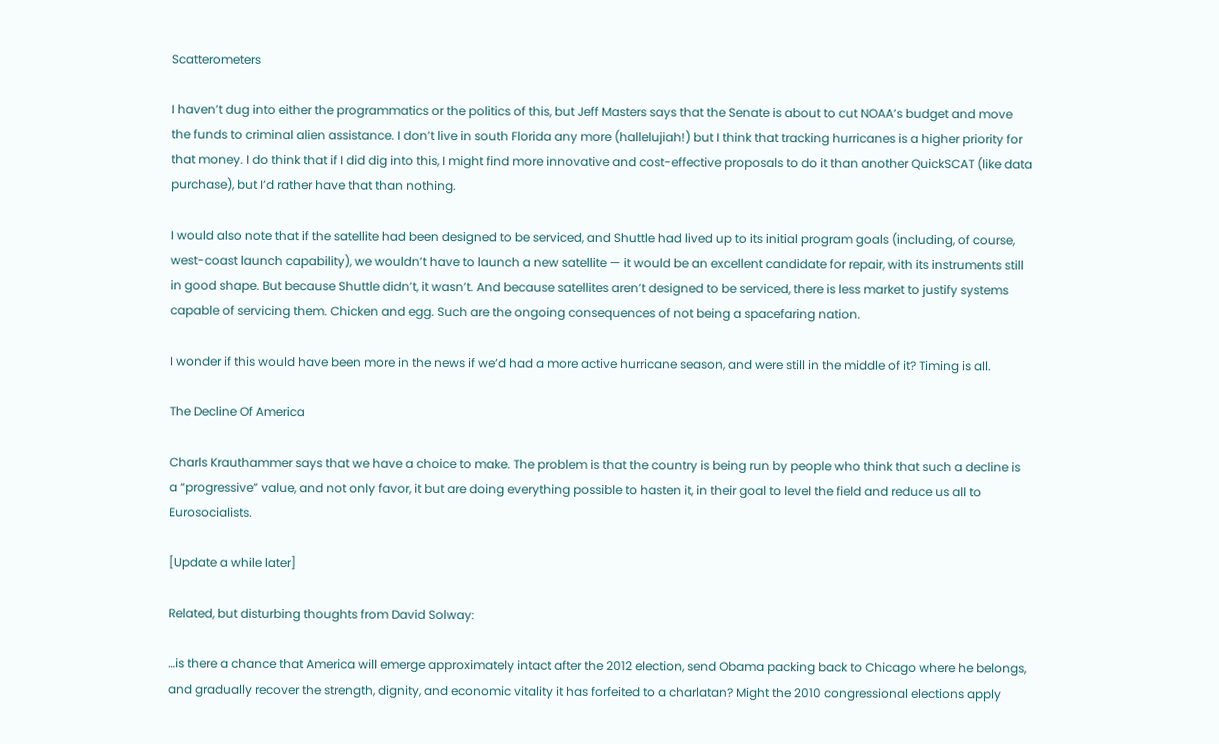Scatterometers

I haven’t dug into either the programmatics or the politics of this, but Jeff Masters says that the Senate is about to cut NOAA’s budget and move the funds to criminal alien assistance. I don’t live in south Florida any more (hallelujiah!) but I think that tracking hurricanes is a higher priority for that money. I do think that if I did dig into this, I might find more innovative and cost-effective proposals to do it than another QuickSCAT (like data purchase), but I’d rather have that than nothing.

I would also note that if the satellite had been designed to be serviced, and Shuttle had lived up to its initial program goals (including, of course, west-coast launch capability), we wouldn’t have to launch a new satellite — it would be an excellent candidate for repair, with its instruments still in good shape. But because Shuttle didn’t, it wasn’t. And because satellites aren’t designed to be serviced, there is less market to justify systems capable of servicing them. Chicken and egg. Such are the ongoing consequences of not being a spacefaring nation.

I wonder if this would have been more in the news if we’d had a more active hurricane season, and were still in the middle of it? Timing is all.

The Decline Of America

Charls Krauthammer says that we have a choice to make. The problem is that the country is being run by people who think that such a decline is a “progressive” value, and not only favor, it but are doing everything possible to hasten it, in their goal to level the field and reduce us all to Eurosocialists.

[Update a while later]

Related, but disturbing thoughts from David Solway:

…is there a chance that America will emerge approximately intact after the 2012 election, send Obama packing back to Chicago where he belongs, and gradually recover the strength, dignity, and economic vitality it has forfeited to a charlatan? Might the 2010 congressional elections apply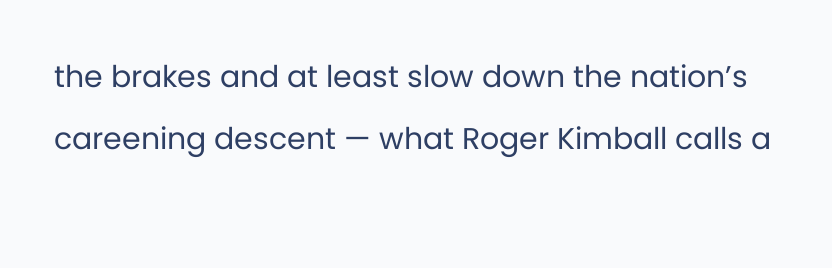the brakes and at least slow down the nation’s careening descent — what Roger Kimball calls a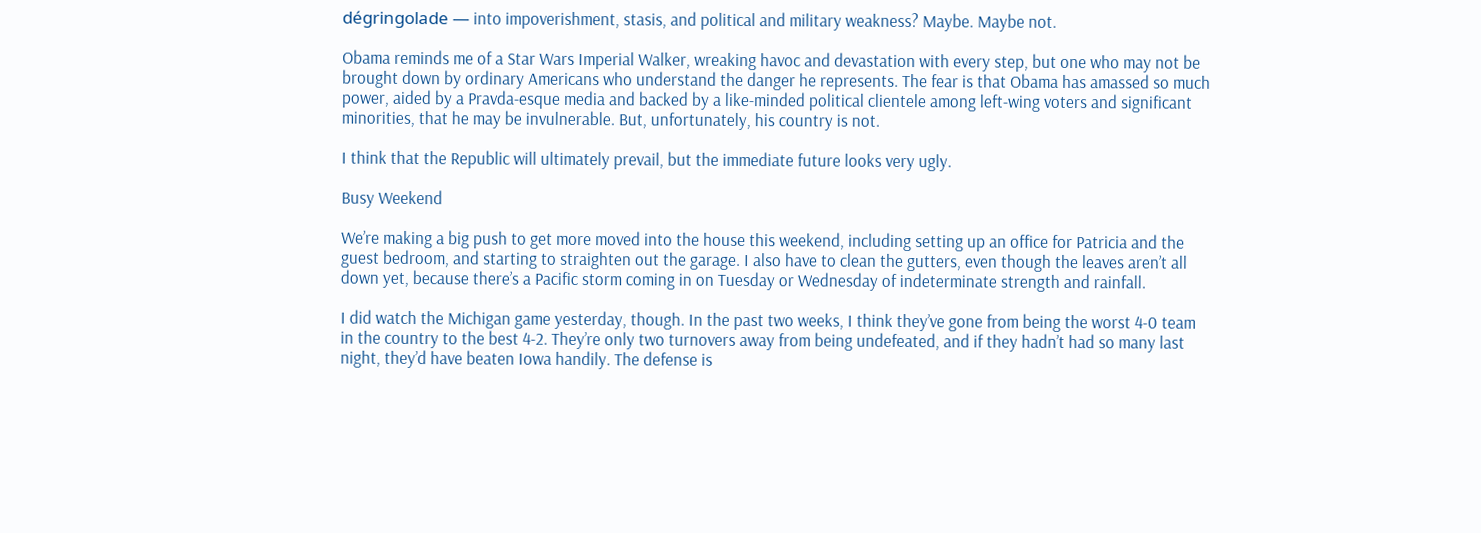dégringolade — into impoverishment, stasis, and political and military weakness? Maybe. Maybe not.

Obama reminds me of a Star Wars Imperial Walker, wreaking havoc and devastation with every step, but one who may not be brought down by ordinary Americans who understand the danger he represents. The fear is that Obama has amassed so much power, aided by a Pravda-esque media and backed by a like-minded political clientele among left-wing voters and significant minorities, that he may be invulnerable. But, unfortunately, his country is not.

I think that the Republic will ultimately prevail, but the immediate future looks very ugly.

Busy Weekend

We’re making a big push to get more moved into the house this weekend, including setting up an office for Patricia and the guest bedroom, and starting to straighten out the garage. I also have to clean the gutters, even though the leaves aren’t all down yet, because there’s a Pacific storm coming in on Tuesday or Wednesday of indeterminate strength and rainfall.

I did watch the Michigan game yesterday, though. In the past two weeks, I think they’ve gone from being the worst 4-0 team in the country to the best 4-2. They’re only two turnovers away from being undefeated, and if they hadn’t had so many last night, they’d have beaten Iowa handily. The defense is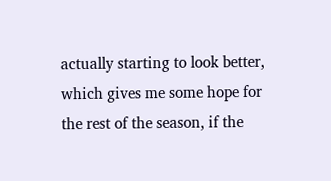actually starting to look better, which gives me some hope for the rest of the season, if the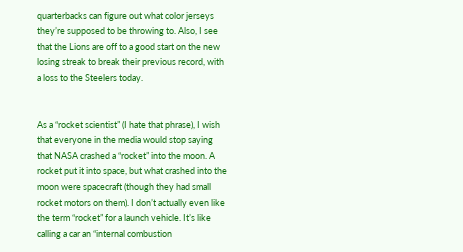quarterbacks can figure out what color jerseys they’re supposed to be throwing to. Also, I see that the Lions are off to a good start on the new losing streak to break their previous record, with a loss to the Steelers today.


As a “rocket scientist” (I hate that phrase), I wish that everyone in the media would stop saying that NASA crashed a “rocket” into the moon. A rocket put it into space, but what crashed into the moon were spacecraft (though they had small rocket motors on them). I don’t actually even like the term “rocket” for a launch vehicle. It’s like calling a car an “internal combustion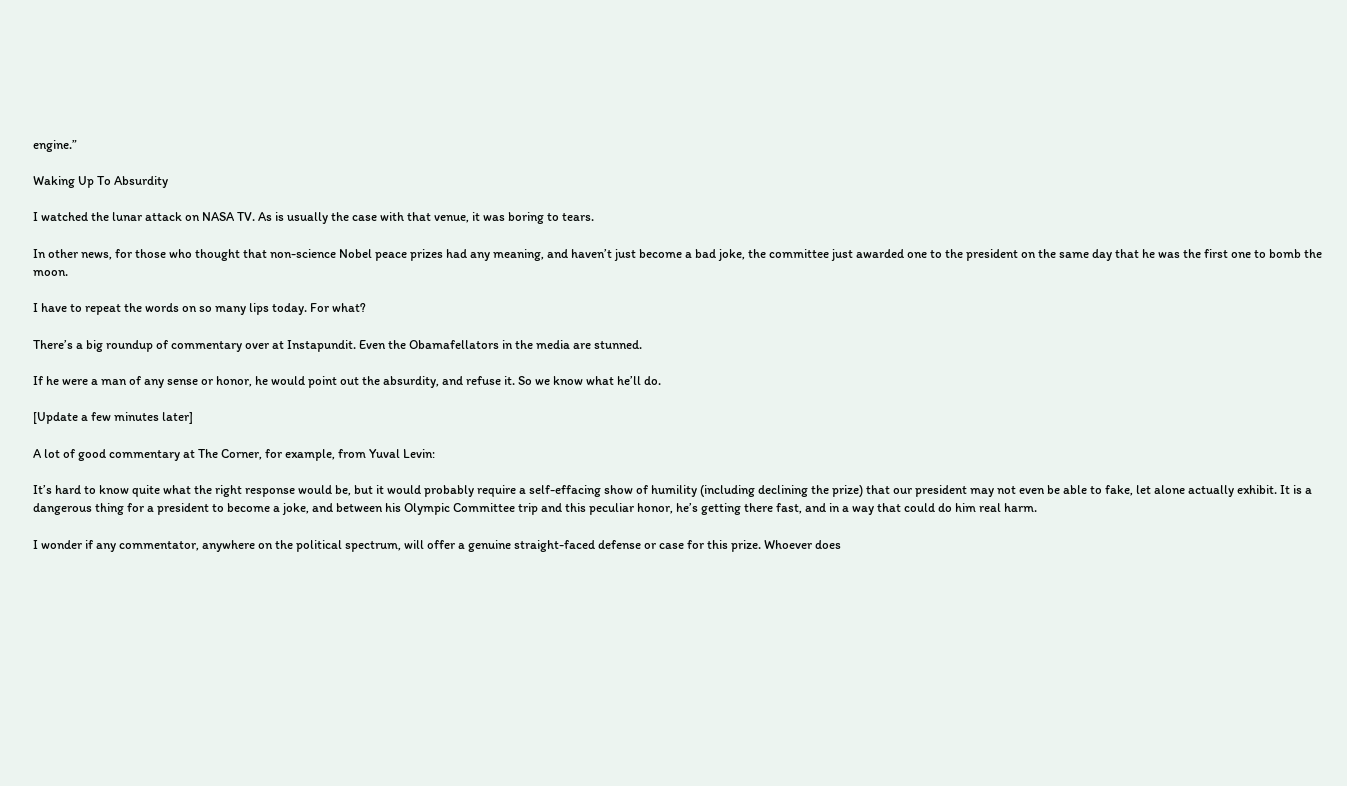engine.”

Waking Up To Absurdity

I watched the lunar attack on NASA TV. As is usually the case with that venue, it was boring to tears.

In other news, for those who thought that non-science Nobel peace prizes had any meaning, and haven’t just become a bad joke, the committee just awarded one to the president on the same day that he was the first one to bomb the moon.

I have to repeat the words on so many lips today. For what?

There’s a big roundup of commentary over at Instapundit. Even the Obamafellators in the media are stunned.

If he were a man of any sense or honor, he would point out the absurdity, and refuse it. So we know what he’ll do.

[Update a few minutes later]

A lot of good commentary at The Corner, for example, from Yuval Levin:

It’s hard to know quite what the right response would be, but it would probably require a self-effacing show of humility (including declining the prize) that our president may not even be able to fake, let alone actually exhibit. It is a dangerous thing for a president to become a joke, and between his Olympic Committee trip and this peculiar honor, he’s getting there fast, and in a way that could do him real harm.

I wonder if any commentator, anywhere on the political spectrum, will offer a genuine straight-faced defense or case for this prize. Whoever does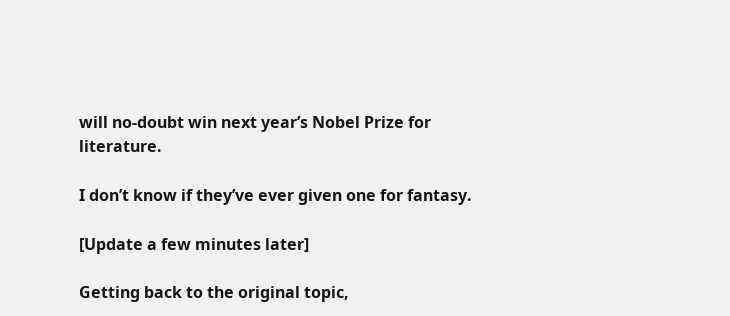will no-doubt win next year’s Nobel Prize for literature.

I don’t know if they’ve ever given one for fantasy.

[Update a few minutes later]

Getting back to the original topic,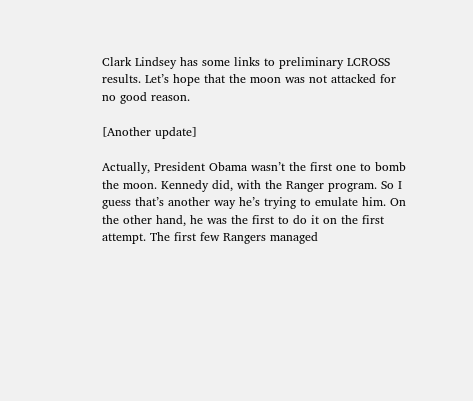Clark Lindsey has some links to preliminary LCROSS results. Let’s hope that the moon was not attacked for no good reason.

[Another update]

Actually, President Obama wasn’t the first one to bomb the moon. Kennedy did, with the Ranger program. So I guess that’s another way he’s trying to emulate him. On the other hand, he was the first to do it on the first attempt. The first few Rangers managed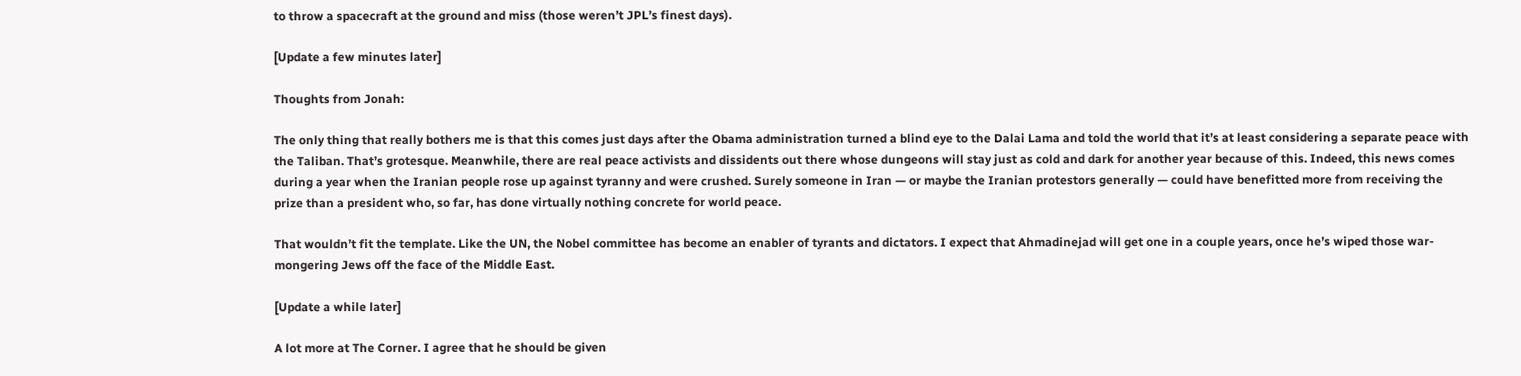to throw a spacecraft at the ground and miss (those weren’t JPL’s finest days).

[Update a few minutes later]

Thoughts from Jonah:

The only thing that really bothers me is that this comes just days after the Obama administration turned a blind eye to the Dalai Lama and told the world that it’s at least considering a separate peace with the Taliban. That’s grotesque. Meanwhile, there are real peace activists and dissidents out there whose dungeons will stay just as cold and dark for another year because of this. Indeed, this news comes during a year when the Iranian people rose up against tyranny and were crushed. Surely someone in Iran — or maybe the Iranian protestors generally — could have benefitted more from receiving the prize than a president who, so far, has done virtually nothing concrete for world peace.

That wouldn’t fit the template. Like the UN, the Nobel committee has become an enabler of tyrants and dictators. I expect that Ahmadinejad will get one in a couple years, once he’s wiped those war-mongering Jews off the face of the Middle East.

[Update a while later]

A lot more at The Corner. I agree that he should be given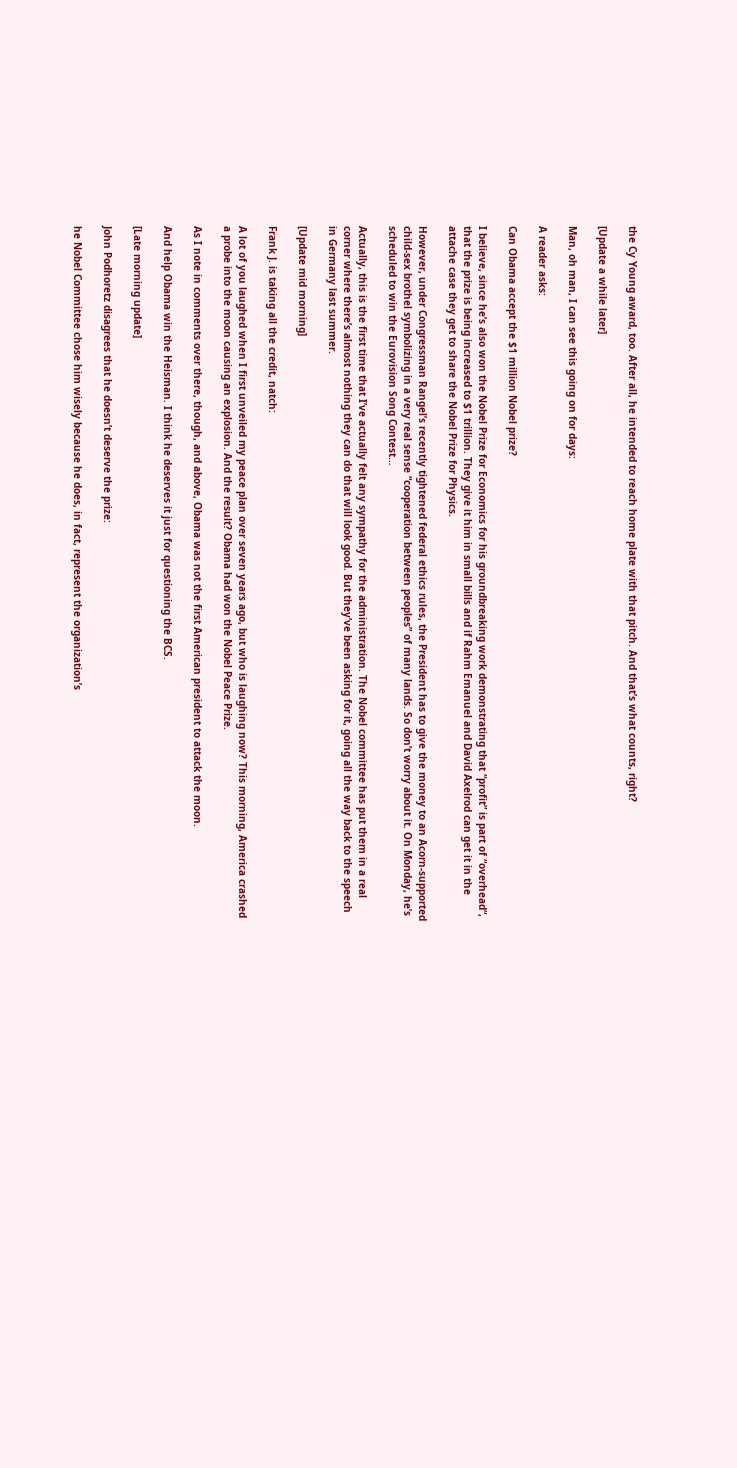the Cy Young award, too. After all, he intended to reach home plate with that pitch. And that’s what counts, right?

[Update a while later]

Man, oh man, I can see this going on for days:

A reader asks:

Can Obama accept the $1 million Nobel prize?

I believe, since he’s also won the Nobel Prize for Economics for his groundbreaking work demonstrating that “profit” is part of “overhead“, that the prize is being increased to $1 trillion. They give it him in small bills and if Rahm Emanuel and David Axelrod can get it in the attache case they get to share the Nobel Prize for Physics.

However, under Congressman Rangel’s recently tightened federal ethics rules, the President has to give the money to an Acorn-supported child-sex brothel symbolizing in a very real sense “cooperation between peoples” of many lands. So don’t worry about it. On Monday, he’s scheduled to win the Eurovision Song Contest…

Actually, this is the first time that I’ve actually felt any sympathy for the administration. The Nobel committee has put them in a real corner where there’s almost nothing they can do that will look good. But they’ve been asking for it, going all the way back to the speech in Germany last summer.

[Update mid morning]

Frank J. is taking all the credit, natch:

A lot of you laughed when I first unveiled my peace plan over seven years ago, but who is laughing now? This morning, America crashed a probe into the moon causing an explosion. And the result? Obama had won the Nobel Peace Prize.

As I note in comments over there, though, and above, Obama was not the first American president to attack the moon.

And help Obama win the Heisman. I think he deserves it just for questioning the BCS.

[Late morning update]

John Podhoretz disagrees that he doesn’t deserve the prize:

he Nobel Committee chose him wisely because he does, in fact, represent the organization’s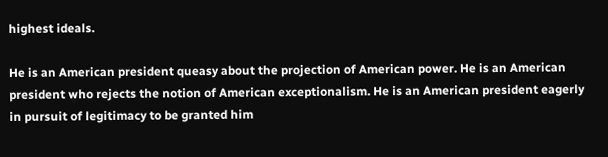highest ideals.

He is an American president queasy about the projection of American power. He is an American president who rejects the notion of American exceptionalism. He is an American president eagerly in pursuit of legitimacy to be granted him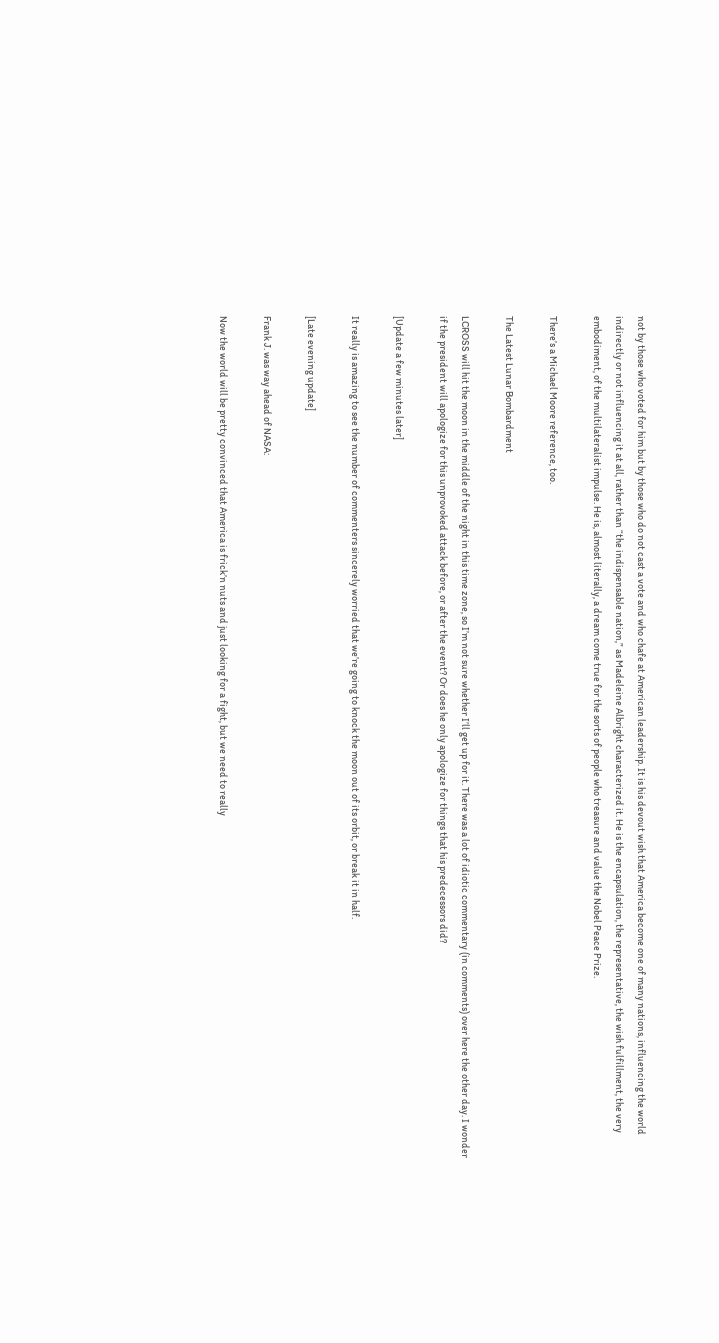not by those who voted for him but by those who do not cast a vote and who chafe at American leadership. It is his devout wish that America become one of many nations, influencing the world indirectly or not influencing it at all, rather than “the indispensable nation,” as Madeleine Albright characterized it. He is the encapsulation, the representative, the wish fulfillment, the very embodiment, of the multilateralist impulse. He is, almost literally, a dream come true for the sorts of people who treasure and value the Nobel Peace Prize.

There’s a Michael Moore reference, too.

The Latest Lunar Bombardment

LCROSS will hit the moon in the middle of the night in this time zone, so I’m not sure whether I’ll get up for it. There was a lot of idiotic commentary (in comments) over here the other day. I wonder if the president will apologize for this unprovoked attack before, or after the event? Or does he only apologize for things that his predecessors did?

[Update a few minutes later]

It really is amazing to see the number of commenters sincerely worried that we’re going to knock the moon out of its orbit, or break it in half.

[Late evening update]

Frank J. was way ahead of NASA:

Now the world will be pretty convinced that America is frick’n nuts and just looking for a fight, but we need to really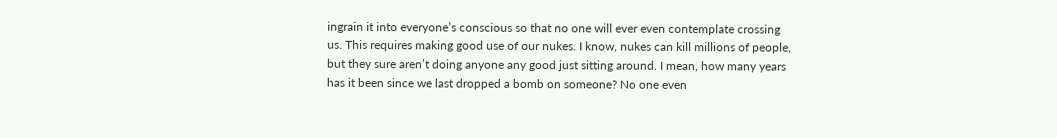ingrain it into everyone’s conscious so that no one will ever even contemplate crossing us. This requires making good use of our nukes. I know, nukes can kill millions of people, but they sure aren’t doing anyone any good just sitting around. I mean, how many years has it been since we last dropped a bomb on someone? No one even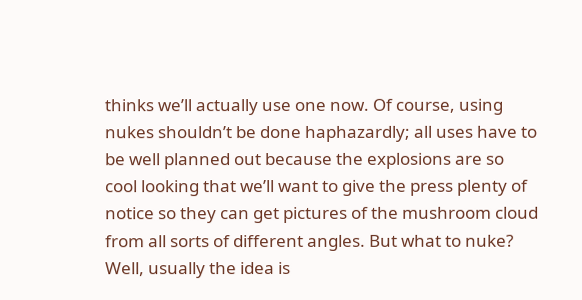thinks we’ll actually use one now. Of course, using nukes shouldn’t be done haphazardly; all uses have to be well planned out because the explosions are so cool looking that we’ll want to give the press plenty of notice so they can get pictures of the mushroom cloud from all sorts of different angles. But what to nuke? Well, usually the idea is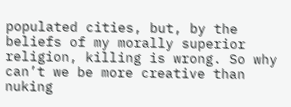populated cities, but, by the beliefs of my morally superior religion, killing is wrong. So why can’t we be more creative than nuking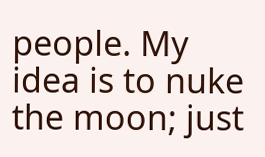people. My idea is to nuke the moon; just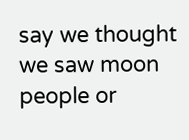say we thought we saw moon people or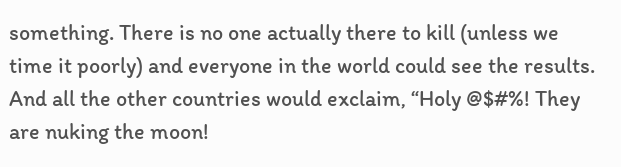something. There is no one actually there to kill (unless we time it poorly) and everyone in the world could see the results. And all the other countries would exclaim, “Holy @$#%! They are nuking the moon!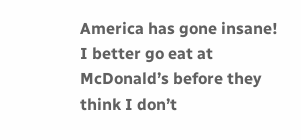America has gone insane! I better go eat at McDonald’s before they think I don’t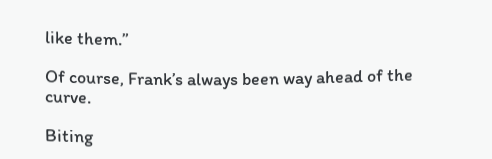like them.”

Of course, Frank’s always been way ahead of the curve.

Biting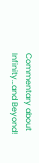Commentary about Infinity…and Beyond!